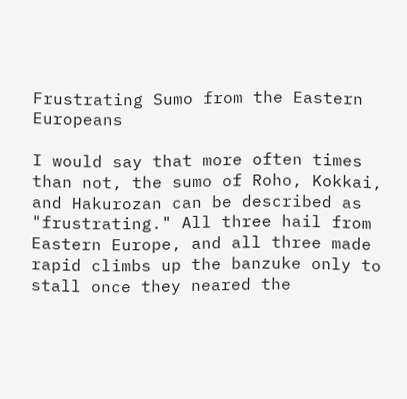Frustrating Sumo from the Eastern Europeans

I would say that more often times than not, the sumo of Roho, Kokkai, and Hakurozan can be described as "frustrating." All three hail from Eastern Europe, and all three made rapid climbs up the banzuke only to stall once they neared the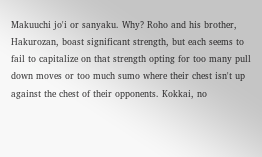Makuuchi jo'i or sanyaku. Why? Roho and his brother, Hakurozan, boast significant strength, but each seems to fail to capitalize on that strength opting for too many pull down moves or too much sumo where their chest isn't up against the chest of their opponents. Kokkai, no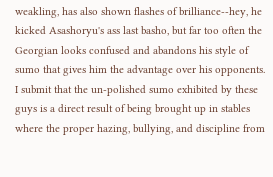weakling, has also shown flashes of brilliance--hey, he kicked Asashoryu's ass last basho, but far too often the Georgian looks confused and abandons his style of sumo that gives him the advantage over his opponents. I submit that the un-polished sumo exhibited by these guys is a direct result of being brought up in stables where the proper hazing, bullying, and discipline from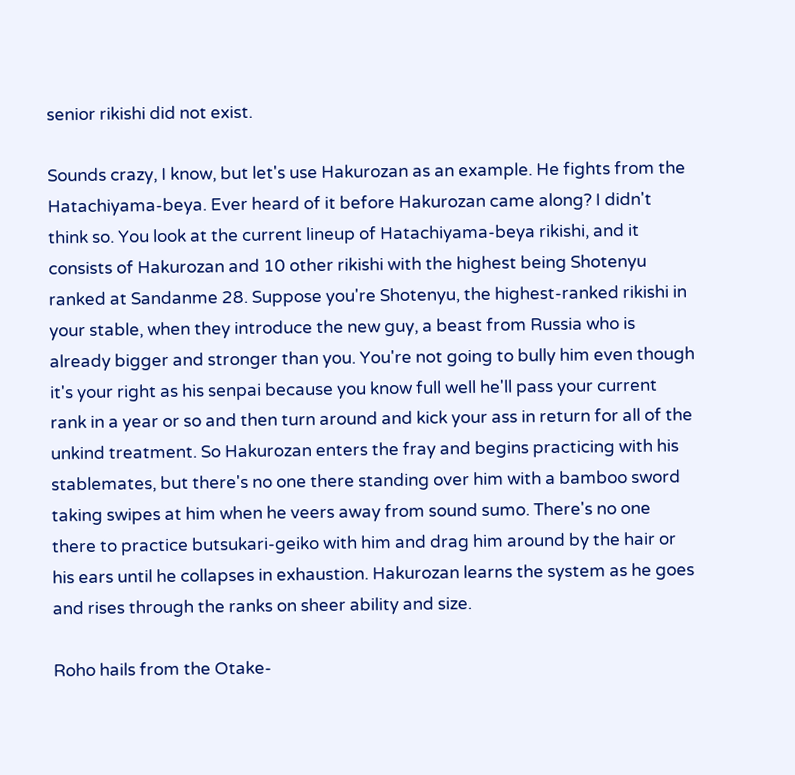senior rikishi did not exist.

Sounds crazy, I know, but let's use Hakurozan as an example. He fights from the Hatachiyama-beya. Ever heard of it before Hakurozan came along? I didn't think so. You look at the current lineup of Hatachiyama-beya rikishi, and it consists of Hakurozan and 10 other rikishi with the highest being Shotenyu ranked at Sandanme 28. Suppose you're Shotenyu, the highest-ranked rikishi in your stable, when they introduce the new guy, a beast from Russia who is already bigger and stronger than you. You're not going to bully him even though it's your right as his senpai because you know full well he'll pass your current rank in a year or so and then turn around and kick your ass in return for all of the unkind treatment. So Hakurozan enters the fray and begins practicing with his stablemates, but there's no one there standing over him with a bamboo sword taking swipes at him when he veers away from sound sumo. There's no one there to practice butsukari-geiko with him and drag him around by the hair or his ears until he collapses in exhaustion. Hakurozan learns the system as he goes and rises through the ranks on sheer ability and size.

Roho hails from the Otake-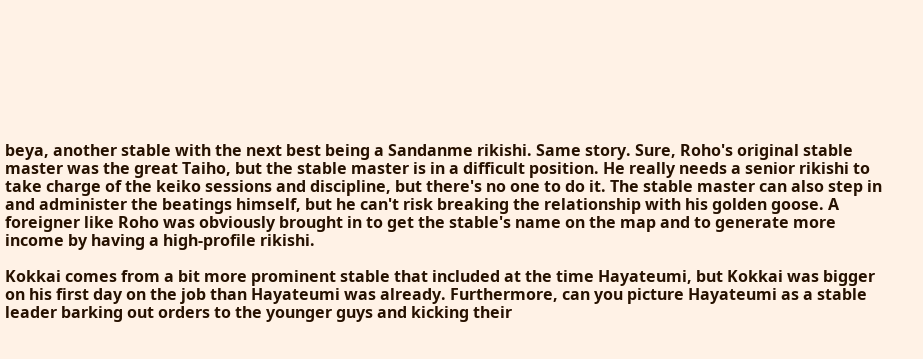beya, another stable with the next best being a Sandanme rikishi. Same story. Sure, Roho's original stable master was the great Taiho, but the stable master is in a difficult position. He really needs a senior rikishi to take charge of the keiko sessions and discipline, but there's no one to do it. The stable master can also step in and administer the beatings himself, but he can't risk breaking the relationship with his golden goose. A foreigner like Roho was obviously brought in to get the stable's name on the map and to generate more income by having a high-profile rikishi.

Kokkai comes from a bit more prominent stable that included at the time Hayateumi, but Kokkai was bigger on his first day on the job than Hayateumi was already. Furthermore, can you picture Hayateumi as a stable leader barking out orders to the younger guys and kicking their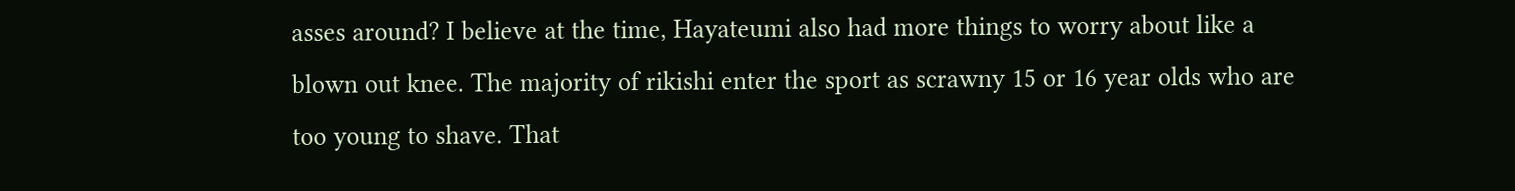asses around? I believe at the time, Hayateumi also had more things to worry about like a blown out knee. The majority of rikishi enter the sport as scrawny 15 or 16 year olds who are too young to shave. That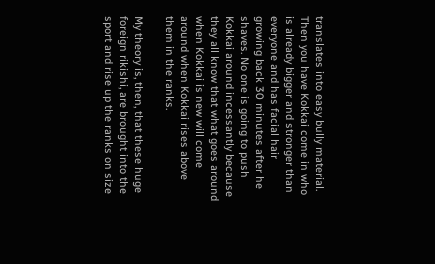translates into easy bully material. Then you have Kokkai come in who is already bigger and stronger than everyone and has facial hair growing back 30 minutes after he shaves. No one is going to push Kokkai around incessantly because they all know that what goes around when Kokkai is new will come around when Kokkai rises above them in the ranks.

My theory is, then, that these huge foreign rikishi, are brought into the sport and rise up the ranks on size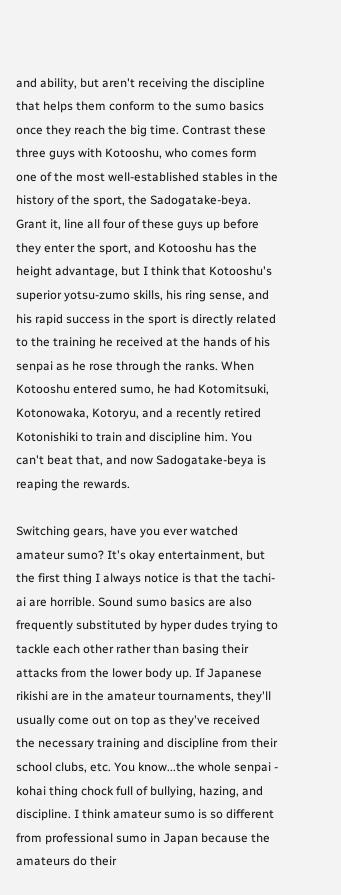and ability, but aren't receiving the discipline that helps them conform to the sumo basics once they reach the big time. Contrast these three guys with Kotooshu, who comes form one of the most well-established stables in the history of the sport, the Sadogatake-beya. Grant it, line all four of these guys up before they enter the sport, and Kotooshu has the height advantage, but I think that Kotooshu's superior yotsu-zumo skills, his ring sense, and his rapid success in the sport is directly related to the training he received at the hands of his senpai as he rose through the ranks. When Kotooshu entered sumo, he had Kotomitsuki, Kotonowaka, Kotoryu, and a recently retired Kotonishiki to train and discipline him. You can't beat that, and now Sadogatake-beya is reaping the rewards.

Switching gears, have you ever watched amateur sumo? It's okay entertainment, but the first thing I always notice is that the tachi-ai are horrible. Sound sumo basics are also frequently substituted by hyper dudes trying to tackle each other rather than basing their attacks from the lower body up. If Japanese rikishi are in the amateur tournaments, they'll usually come out on top as they've received the necessary training and discipline from their school clubs, etc. You know...the whole senpai - kohai thing chock full of bullying, hazing, and discipline. I think amateur sumo is so different from professional sumo in Japan because the amateurs do their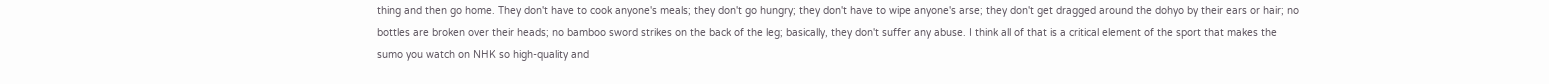thing and then go home. They don't have to cook anyone's meals; they don't go hungry; they don't have to wipe anyone's arse; they don't get dragged around the dohyo by their ears or hair; no bottles are broken over their heads; no bamboo sword strikes on the back of the leg; basically, they don't suffer any abuse. I think all of that is a critical element of the sport that makes the sumo you watch on NHK so high-quality and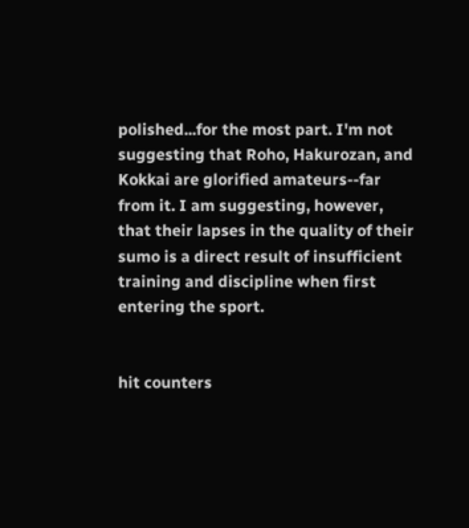polished...for the most part. I'm not suggesting that Roho, Hakurozan, and Kokkai are glorified amateurs--far from it. I am suggesting, however, that their lapses in the quality of their sumo is a direct result of insufficient training and discipline when first entering the sport.


hit counters